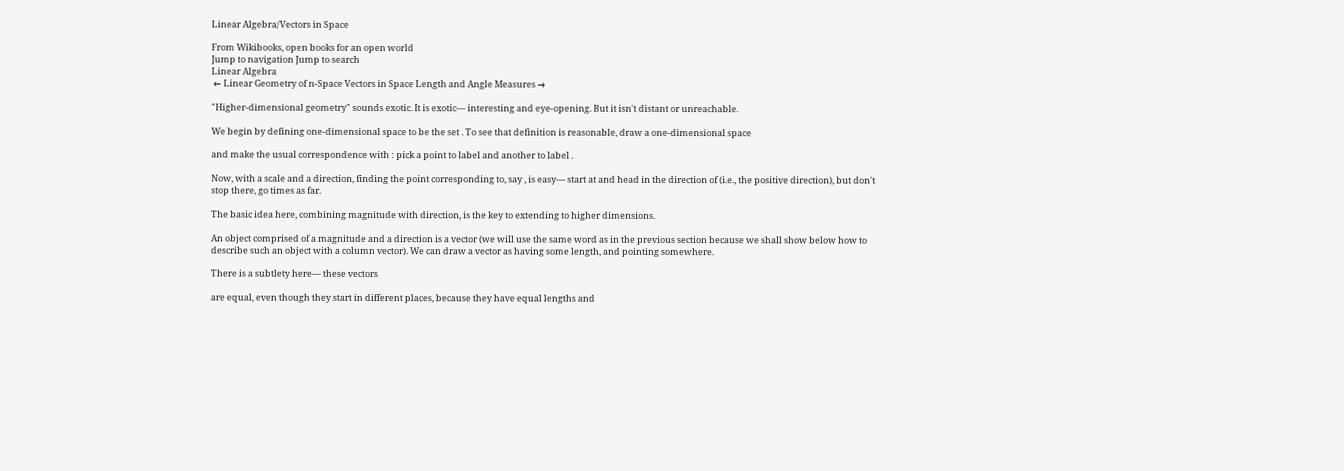Linear Algebra/Vectors in Space

From Wikibooks, open books for an open world
Jump to navigation Jump to search
Linear Algebra
 ← Linear Geometry of n-Space Vectors in Space Length and Angle Measures →

"Higher-dimensional geometry" sounds exotic. It is exotic— interesting and eye-opening. But it isn't distant or unreachable.

We begin by defining one-dimensional space to be the set . To see that definition is reasonable, draw a one-dimensional space

and make the usual correspondence with : pick a point to label and another to label .

Now, with a scale and a direction, finding the point corresponding to, say , is easy— start at and head in the direction of (i.e., the positive direction), but don't stop there, go times as far.

The basic idea here, combining magnitude with direction, is the key to extending to higher dimensions.

An object comprised of a magnitude and a direction is a vector (we will use the same word as in the previous section because we shall show below how to describe such an object with a column vector). We can draw a vector as having some length, and pointing somewhere.

There is a subtlety here— these vectors

are equal, even though they start in different places, because they have equal lengths and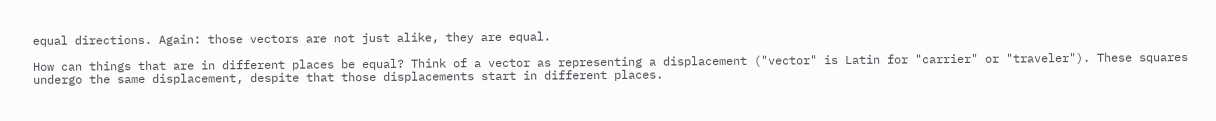equal directions. Again: those vectors are not just alike, they are equal.

How can things that are in different places be equal? Think of a vector as representing a displacement ("vector" is Latin for "carrier" or "traveler"). These squares undergo the same displacement, despite that those displacements start in different places.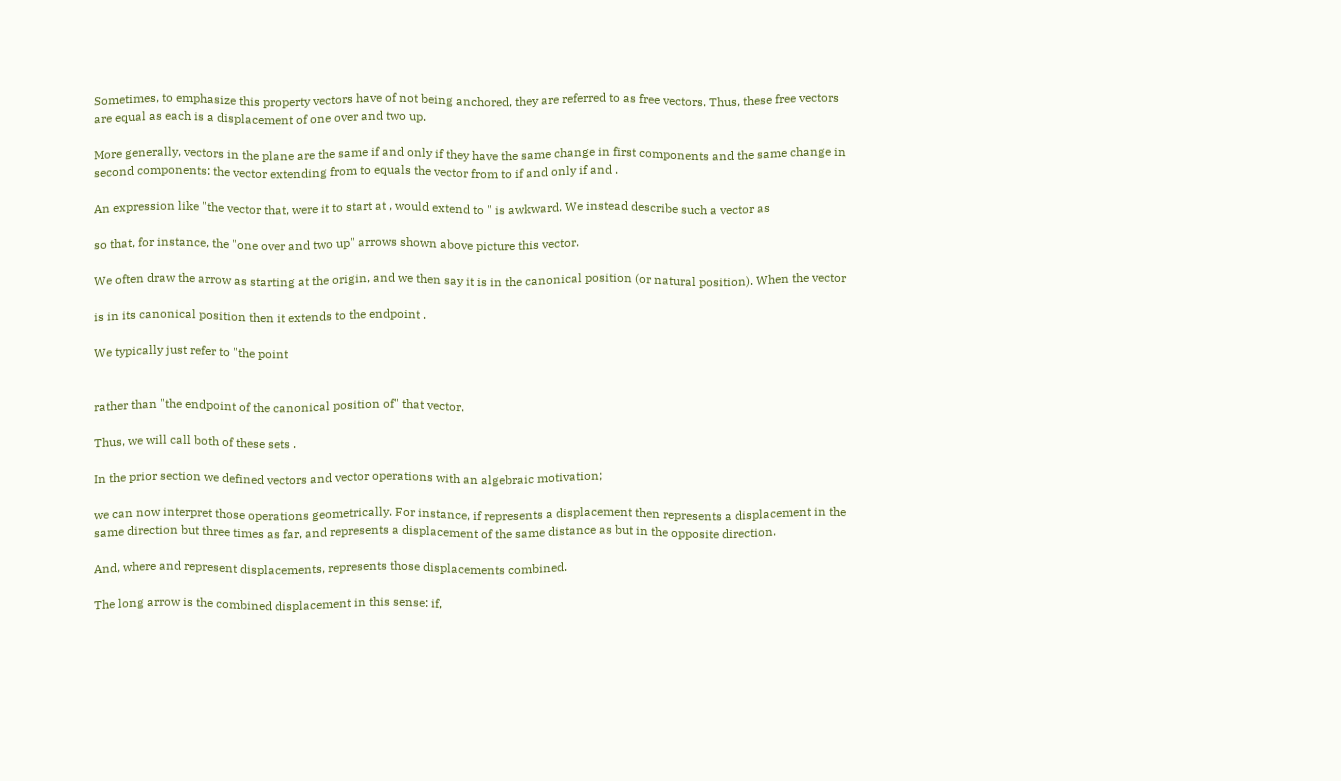Sometimes, to emphasize this property vectors have of not being anchored, they are referred to as free vectors. Thus, these free vectors are equal as each is a displacement of one over and two up.

More generally, vectors in the plane are the same if and only if they have the same change in first components and the same change in second components: the vector extending from to equals the vector from to if and only if and .

An expression like "the vector that, were it to start at , would extend to " is awkward. We instead describe such a vector as

so that, for instance, the "one over and two up" arrows shown above picture this vector.

We often draw the arrow as starting at the origin, and we then say it is in the canonical position (or natural position). When the vector

is in its canonical position then it extends to the endpoint .

We typically just refer to "the point


rather than "the endpoint of the canonical position of" that vector.

Thus, we will call both of these sets .

In the prior section we defined vectors and vector operations with an algebraic motivation;

we can now interpret those operations geometrically. For instance, if represents a displacement then represents a displacement in the same direction but three times as far, and represents a displacement of the same distance as but in the opposite direction.

And, where and represent displacements, represents those displacements combined.

The long arrow is the combined displacement in this sense: if,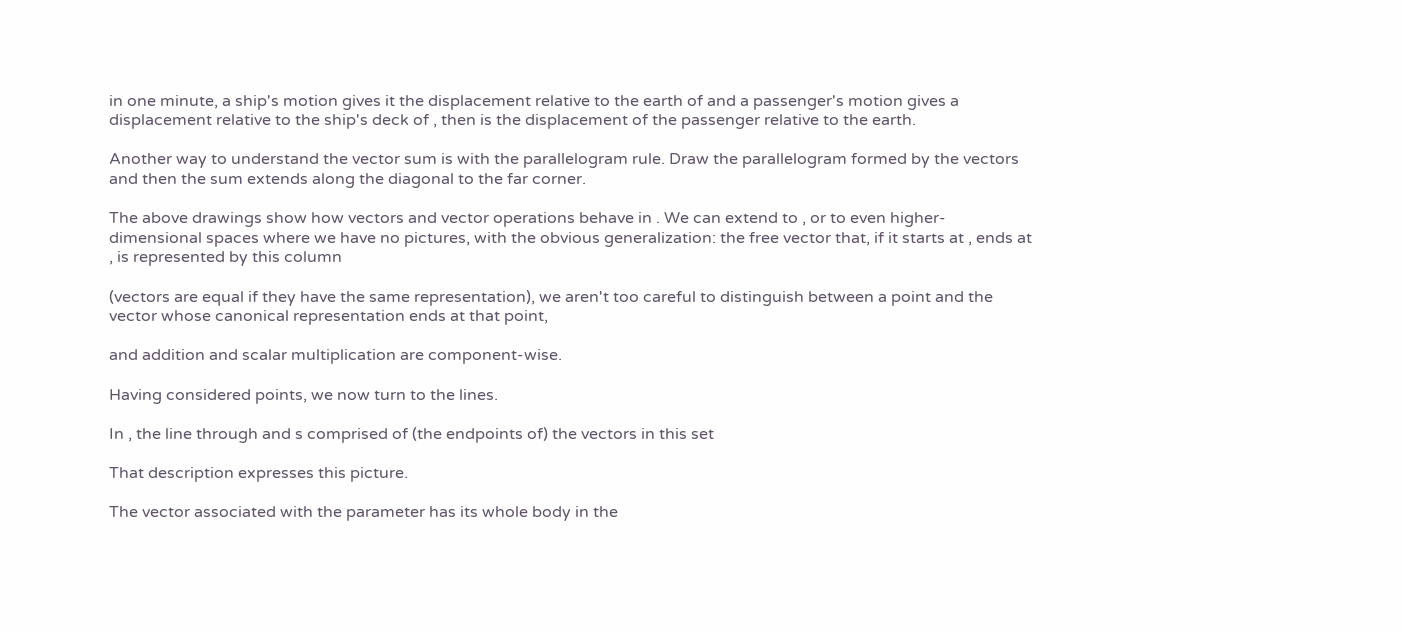in one minute, a ship's motion gives it the displacement relative to the earth of and a passenger's motion gives a displacement relative to the ship's deck of , then is the displacement of the passenger relative to the earth.

Another way to understand the vector sum is with the parallelogram rule. Draw the parallelogram formed by the vectors and then the sum extends along the diagonal to the far corner.

The above drawings show how vectors and vector operations behave in . We can extend to , or to even higher-dimensional spaces where we have no pictures, with the obvious generalization: the free vector that, if it starts at , ends at , is represented by this column

(vectors are equal if they have the same representation), we aren't too careful to distinguish between a point and the vector whose canonical representation ends at that point,

and addition and scalar multiplication are component-wise.

Having considered points, we now turn to the lines.

In , the line through and s comprised of (the endpoints of) the vectors in this set

That description expresses this picture.

The vector associated with the parameter has its whole body in the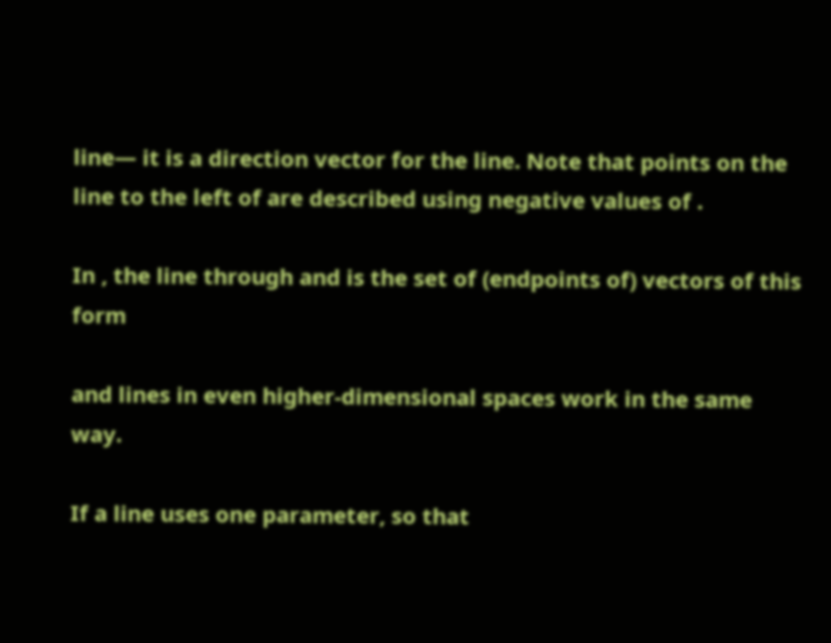line— it is a direction vector for the line. Note that points on the line to the left of are described using negative values of .

In , the line through and is the set of (endpoints of) vectors of this form

and lines in even higher-dimensional spaces work in the same way.

If a line uses one parameter, so that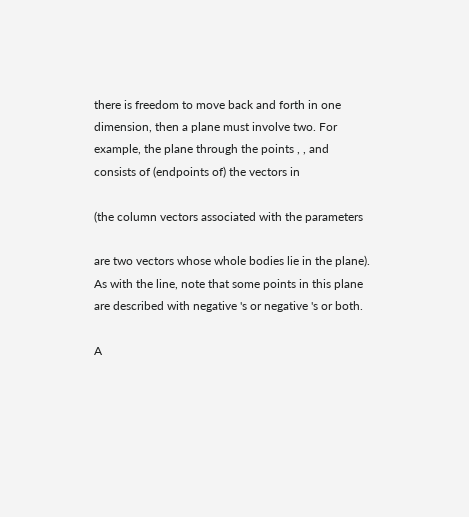there is freedom to move back and forth in one dimension, then a plane must involve two. For example, the plane through the points , , and consists of (endpoints of) the vectors in

(the column vectors associated with the parameters

are two vectors whose whole bodies lie in the plane). As with the line, note that some points in this plane are described with negative 's or negative 's or both.

A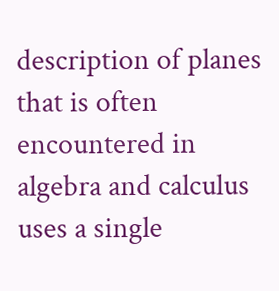description of planes that is often encountered in algebra and calculus uses a single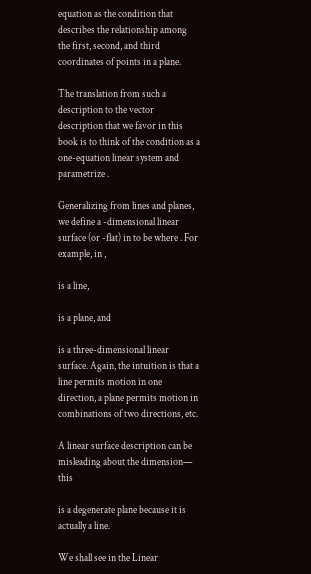equation as the condition that describes the relationship among the first, second, and third coordinates of points in a plane.

The translation from such a description to the vector description that we favor in this book is to think of the condition as a one-equation linear system and parametrize .

Generalizing from lines and planes, we define a -dimensional linear surface (or -flat) in to be where . For example, in ,

is a line,

is a plane, and

is a three-dimensional linear surface. Again, the intuition is that a line permits motion in one direction, a plane permits motion in combinations of two directions, etc.

A linear surface description can be misleading about the dimension— this

is a degenerate plane because it is actually a line.

We shall see in the Linear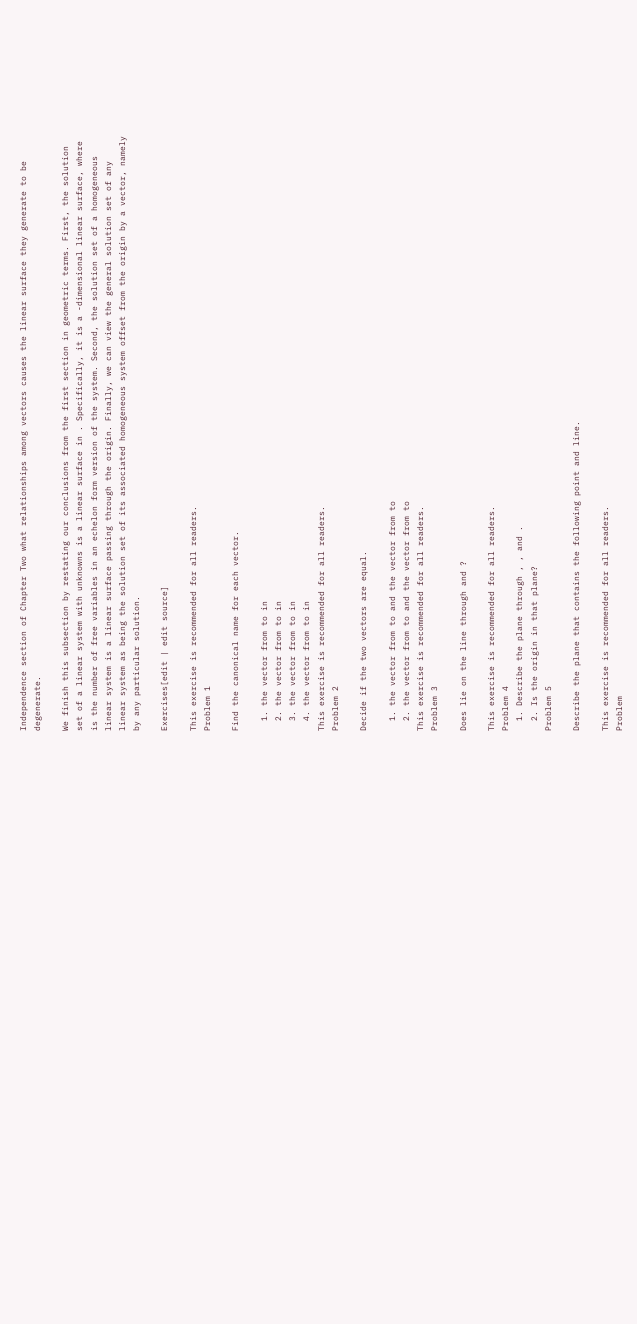Independence section of Chapter Two what relationships among vectors causes the linear surface they generate to be degenerate.

We finish this subsection by restating our conclusions from the first section in geometric terms. First, the solution set of a linear system with unknowns is a linear surface in . Specifically, it is a -dimensional linear surface, where is the number of free variables in an echelon form version of the system. Second, the solution set of a homogeneous linear system is a linear surface passing through the origin. Finally, we can view the general solution set of any linear system as being the solution set of its associated homogeneous system offset from the origin by a vector, namely by any particular solution.

Exercises[edit | edit source]

This exercise is recommended for all readers.
Problem 1

Find the canonical name for each vector.

  1. the vector from to in
  2. the vector from to in
  3. the vector from to in
  4. the vector from to in
This exercise is recommended for all readers.
Problem 2

Decide if the two vectors are equal.

  1. the vector from to and the vector from to
  2. the vector from to and the vector from to
This exercise is recommended for all readers.
Problem 3

Does lie on the line through and ?

This exercise is recommended for all readers.
Problem 4
  1. Describe the plane through , , and .
  2. Is the origin in that plane?
Problem 5

Describe the plane that contains the following point and line.

This exercise is recommended for all readers.
Problem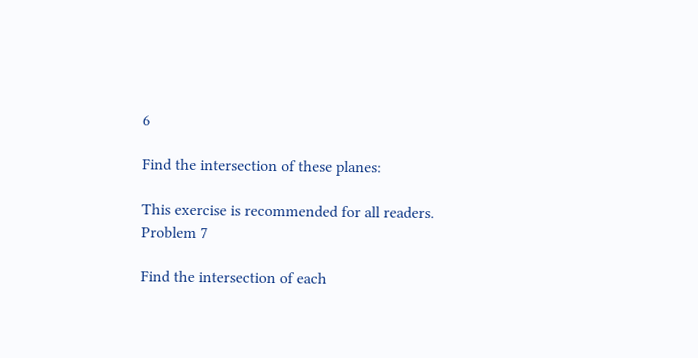6

Find the intersection of these planes:

This exercise is recommended for all readers.
Problem 7

Find the intersection of each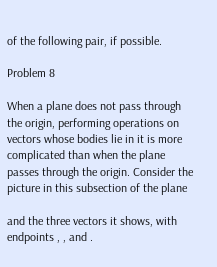of the following pair, if possible.

Problem 8

When a plane does not pass through the origin, performing operations on vectors whose bodies lie in it is more complicated than when the plane passes through the origin. Consider the picture in this subsection of the plane

and the three vectors it shows, with endpoints , , and .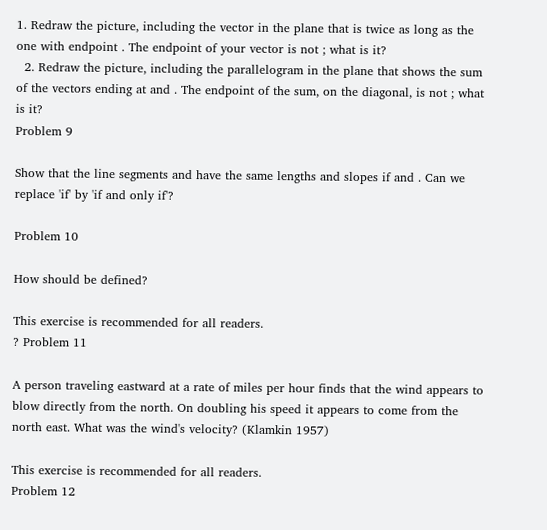1. Redraw the picture, including the vector in the plane that is twice as long as the one with endpoint . The endpoint of your vector is not ; what is it?
  2. Redraw the picture, including the parallelogram in the plane that shows the sum of the vectors ending at and . The endpoint of the sum, on the diagonal, is not ; what is it?
Problem 9

Show that the line segments and have the same lengths and slopes if and . Can we replace 'if' by 'if and only if'?

Problem 10

How should be defined?

This exercise is recommended for all readers.
? Problem 11

A person traveling eastward at a rate of miles per hour finds that the wind appears to blow directly from the north. On doubling his speed it appears to come from the north east. What was the wind's velocity? (Klamkin 1957)

This exercise is recommended for all readers.
Problem 12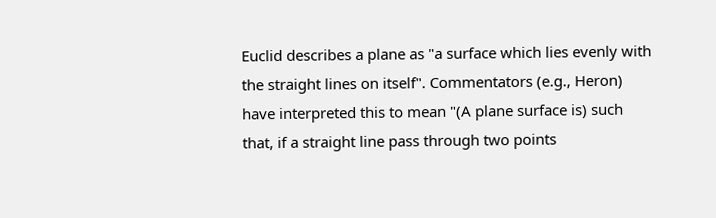Euclid describes a plane as "a surface which lies evenly with the straight lines on itself". Commentators (e.g., Heron) have interpreted this to mean "(A plane surface is) such that, if a straight line pass through two points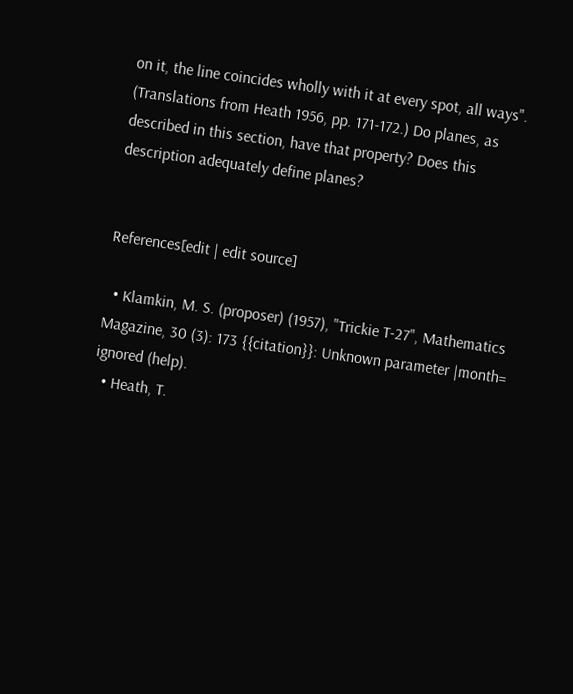on it, the line coincides wholly with it at every spot, all ways". (Translations from Heath 1956, pp. 171-172.) Do planes, as described in this section, have that property? Does this description adequately define planes?


References[edit | edit source]

  • Klamkin, M. S. (proposer) (1957), "Trickie T-27", Mathematics Magazine, 30 (3): 173 {{citation}}: Unknown parameter |month= ignored (help).
  • Heath, T.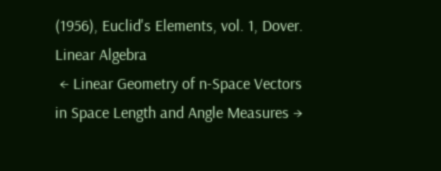(1956), Euclid's Elements, vol. 1, Dover.
Linear Algebra
 ← Linear Geometry of n-Space Vectors in Space Length and Angle Measures →